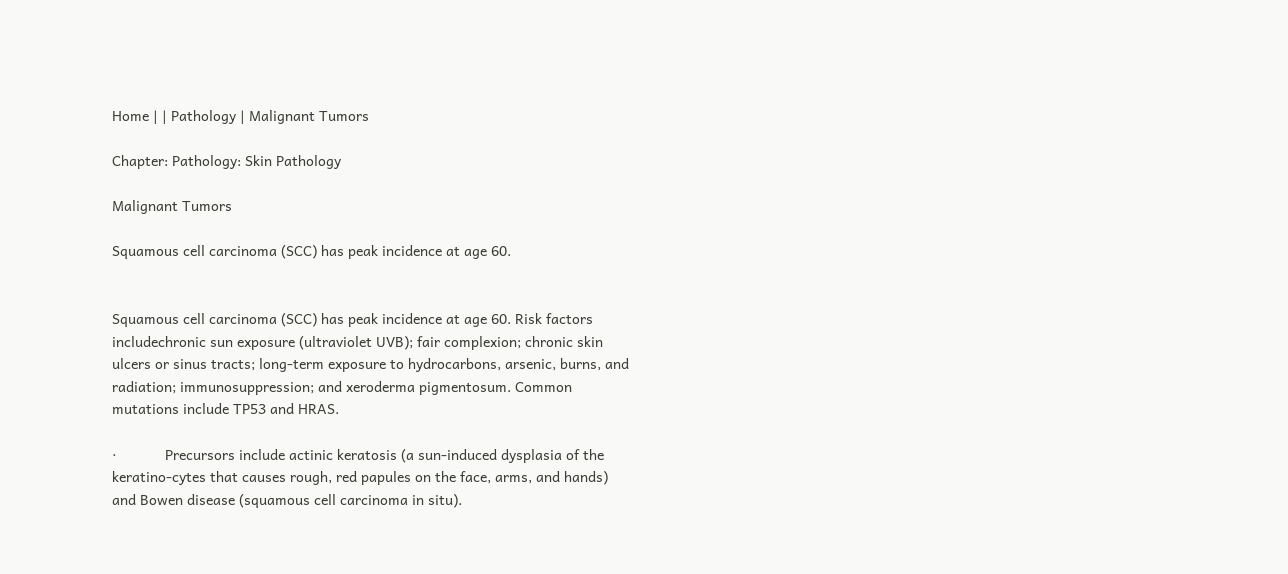Home | | Pathology | Malignant Tumors

Chapter: Pathology: Skin Pathology

Malignant Tumors

Squamous cell carcinoma (SCC) has peak incidence at age 60.


Squamous cell carcinoma (SCC) has peak incidence at age 60. Risk factors includechronic sun exposure (ultraviolet UVB); fair complexion; chronic skin ulcers or sinus tracts; long-term exposure to hydrocarbons, arsenic, burns, and radiation; immunosuppression; and xeroderma pigmentosum. Common mutations include TP53 and HRAS.

·            Precursors include actinic keratosis (a sun-induced dysplasia of the keratino-cytes that causes rough, red papules on the face, arms, and hands) and Bowen disease (squamous cell carcinoma in situ).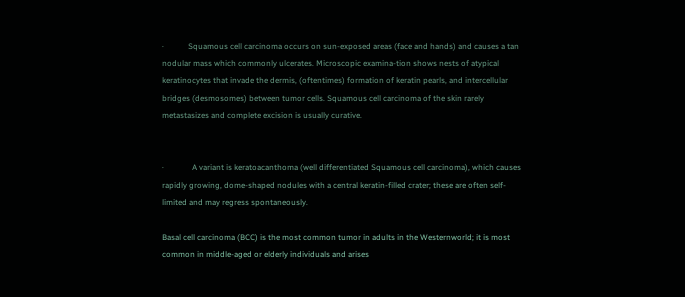·            Squamous cell carcinoma occurs on sun-exposed areas (face and hands) and causes a tan nodular mass which commonly ulcerates. Microscopic examina-tion shows nests of atypical keratinocytes that invade the dermis, (oftentimes) formation of keratin pearls, and intercellular bridges (desmosomes) between tumor cells. Squamous cell carcinoma of the skin rarely metastasizes and complete excision is usually curative.


·              A variant is keratoacanthoma (well differentiated Squamous cell carcinoma), which causes rapidly growing, dome-shaped nodules with a central keratin-filled crater; these are often self-limited and may regress spontaneously.

Basal cell carcinoma (BCC) is the most common tumor in adults in the Westernworld; it is most common in middle-aged or elderly individuals and arises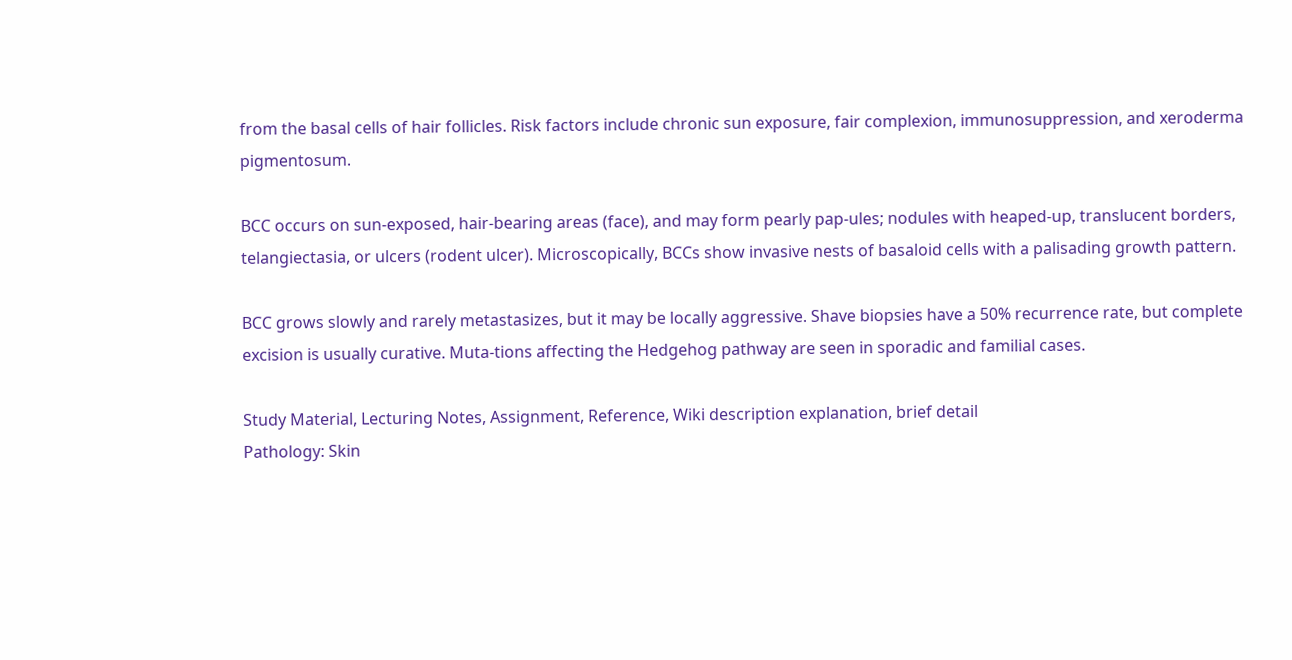from the basal cells of hair follicles. Risk factors include chronic sun exposure, fair complexion, immunosuppression, and xeroderma pigmentosum.

BCC occurs on sun-exposed, hair-bearing areas (face), and may form pearly pap-ules; nodules with heaped-up, translucent borders, telangiectasia, or ulcers (rodent ulcer). Microscopically, BCCs show invasive nests of basaloid cells with a palisading growth pattern.

BCC grows slowly and rarely metastasizes, but it may be locally aggressive. Shave biopsies have a 50% recurrence rate, but complete excision is usually curative. Muta-tions affecting the Hedgehog pathway are seen in sporadic and familial cases.

Study Material, Lecturing Notes, Assignment, Reference, Wiki description explanation, brief detail
Pathology: Skin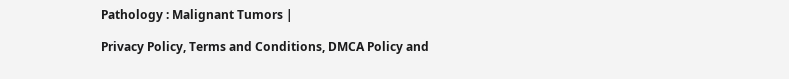Pathology : Malignant Tumors |

Privacy Policy, Terms and Conditions, DMCA Policy and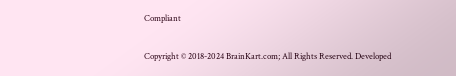Compliant

Copyright © 2018-2024 BrainKart.com; All Rights Reserved. Developed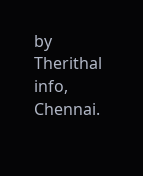by Therithal info, Chennai.